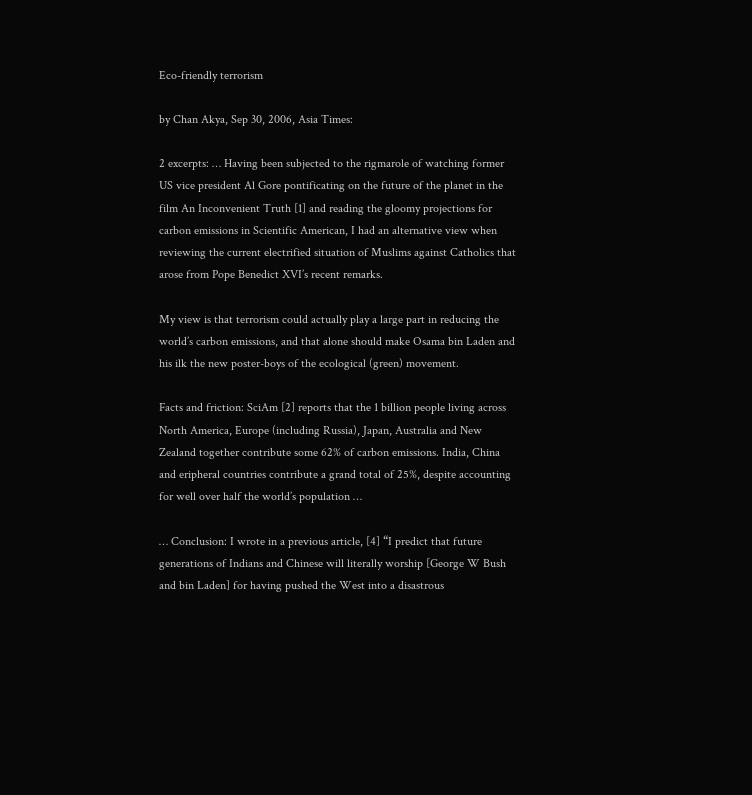Eco-friendly terrorism

by Chan Akya, Sep 30, 2006, Asia Times:

2 excerpts: … Having been subjected to the rigmarole of watching former US vice president Al Gore pontificating on the future of the planet in the film An Inconvenient Truth [1] and reading the gloomy projections for carbon emissions in Scientific American, I had an alternative view when reviewing the current electrified situation of Muslims against Catholics that arose from Pope Benedict XVI’s recent remarks.

My view is that terrorism could actually play a large part in reducing the world’s carbon emissions, and that alone should make Osama bin Laden and his ilk the new poster-boys of the ecological (green) movement.

Facts and friction: SciAm [2] reports that the 1 billion people living across North America, Europe (including Russia), Japan, Australia and New Zealand together contribute some 62% of carbon emissions. India, China and eripheral countries contribute a grand total of 25%, despite accounting for well over half the world’s population …

… Conclusion: I wrote in a previous article, [4] “I predict that future generations of Indians and Chinese will literally worship [George W Bush and bin Laden] for having pushed the West into a disastrous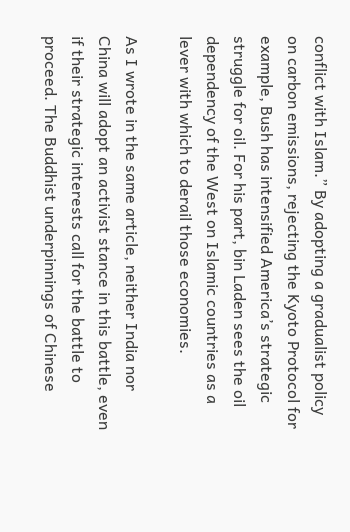conflict with Islam.” By adopting a gradualist policy on carbon emissions, rejecting the Kyoto Protocol for example, Bush has intensified America’s strategic struggle for oil. For his part, bin Laden sees the oil dependency of the West on Islamic countries as a lever with which to derail those economies.

As I wrote in the same article, neither India nor China will adopt an activist stance in this battle, even if their strategic interests call for the battle to proceed. The Buddhist underpinnings of Chinese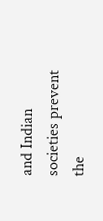and Indian societies prevent the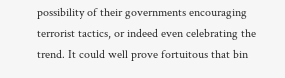possibility of their governments encouraging terrorist tactics, or indeed even celebrating the trend. It could well prove fortuitous that bin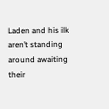Laden and his ilk aren’t standing around awaiting their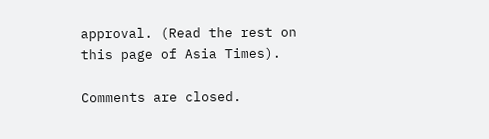approval. (Read the rest on this page of Asia Times).

Comments are closed.